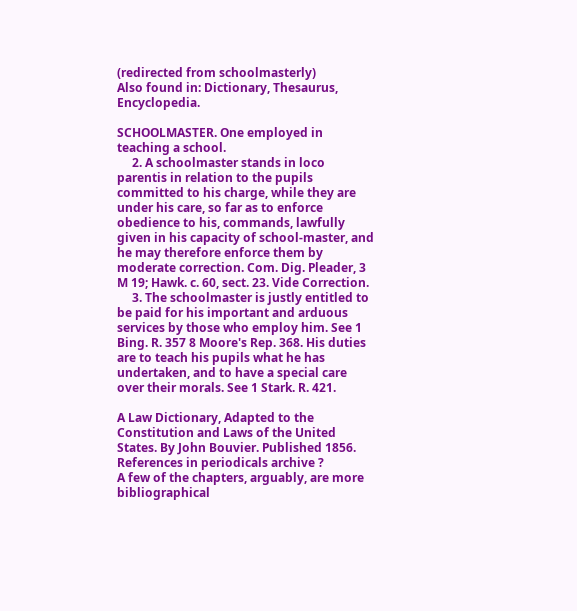(redirected from schoolmasterly)
Also found in: Dictionary, Thesaurus, Encyclopedia.

SCHOOLMASTER. One employed in teaching a school.
     2. A schoolmaster stands in loco parentis in relation to the pupils committed to his charge, while they are under his care, so far as to enforce obedience to his, commands, lawfully given in his capacity of school-master, and he may therefore enforce them by moderate correction. Com. Dig. Pleader, 3 M 19; Hawk. c. 60, sect. 23. Vide Correction.
     3. The schoolmaster is justly entitled to be paid for his important and arduous services by those who employ him. See 1 Bing. R. 357 8 Moore's Rep. 368. His duties are to teach his pupils what he has undertaken, and to have a special care over their morals. See 1 Stark. R. 421.

A Law Dictionary, Adapted to the Constitution and Laws of the United States. By John Bouvier. Published 1856.
References in periodicals archive ?
A few of the chapters, arguably, are more bibliographical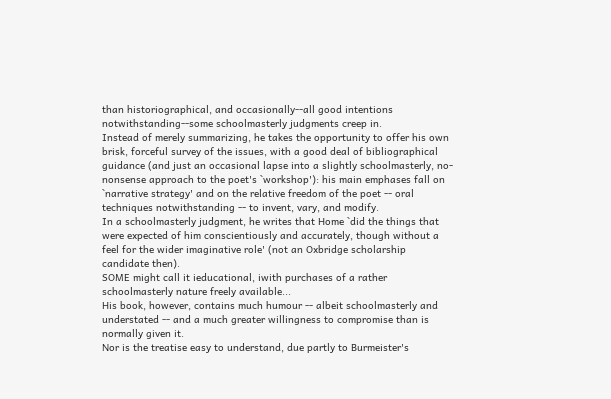than historiographical, and occasionally--all good intentions notwithstanding--some schoolmasterly judgments creep in.
Instead of merely summarizing, he takes the opportunity to offer his own brisk, forceful survey of the issues, with a good deal of bibliographical guidance (and just an occasional lapse into a slightly schoolmasterly, no-nonsense approach to the poet's `workshop'): his main emphases fall on `narrative strategy' and on the relative freedom of the poet -- oral techniques notwithstanding -- to invent, vary, and modify.
In a schoolmasterly judgment, he writes that Home `did the things that were expected of him conscientiously and accurately, though without a feel for the wider imaginative role' (not an Oxbridge scholarship candidate then).
SOME might call it ieducational, iwith purchases of a rather schoolmasterly nature freely available...
His book, however, contains much humour -- albeit schoolmasterly and understated -- and a much greater willingness to compromise than is normally given it.
Nor is the treatise easy to understand, due partly to Burmeister's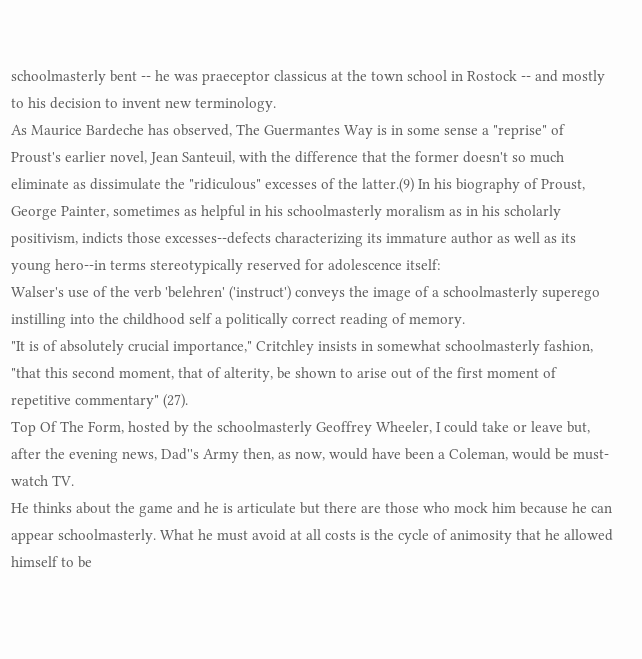schoolmasterly bent -- he was praeceptor classicus at the town school in Rostock -- and mostly to his decision to invent new terminology.
As Maurice Bardeche has observed, The Guermantes Way is in some sense a "reprise" of Proust's earlier novel, Jean Santeuil, with the difference that the former doesn't so much eliminate as dissimulate the "ridiculous" excesses of the latter.(9) In his biography of Proust, George Painter, sometimes as helpful in his schoolmasterly moralism as in his scholarly positivism, indicts those excesses--defects characterizing its immature author as well as its young hero--in terms stereotypically reserved for adolescence itself:
Walser's use of the verb 'belehren' ('instruct') conveys the image of a schoolmasterly superego instilling into the childhood self a politically correct reading of memory.
"It is of absolutely crucial importance," Critchley insists in somewhat schoolmasterly fashion, "that this second moment, that of alterity, be shown to arise out of the first moment of repetitive commentary" (27).
Top Of The Form, hosted by the schoolmasterly Geoffrey Wheeler, I could take or leave but, after the evening news, Dad''s Army then, as now, would have been a Coleman, would be must-watch TV.
He thinks about the game and he is articulate but there are those who mock him because he can appear schoolmasterly. What he must avoid at all costs is the cycle of animosity that he allowed himself to be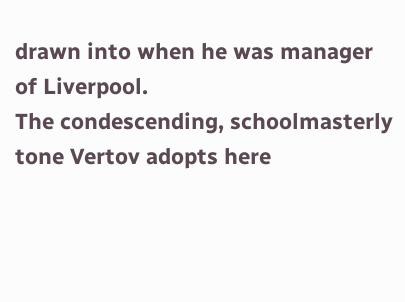drawn into when he was manager of Liverpool.
The condescending, schoolmasterly tone Vertov adopts here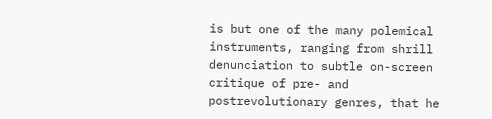is but one of the many polemical instruments, ranging from shrill denunciation to subtle on-screen critique of pre- and postrevolutionary genres, that he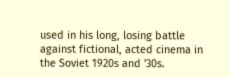used in his long, losing battle against fictional, acted cinema in the Soviet 1920s and '30s.